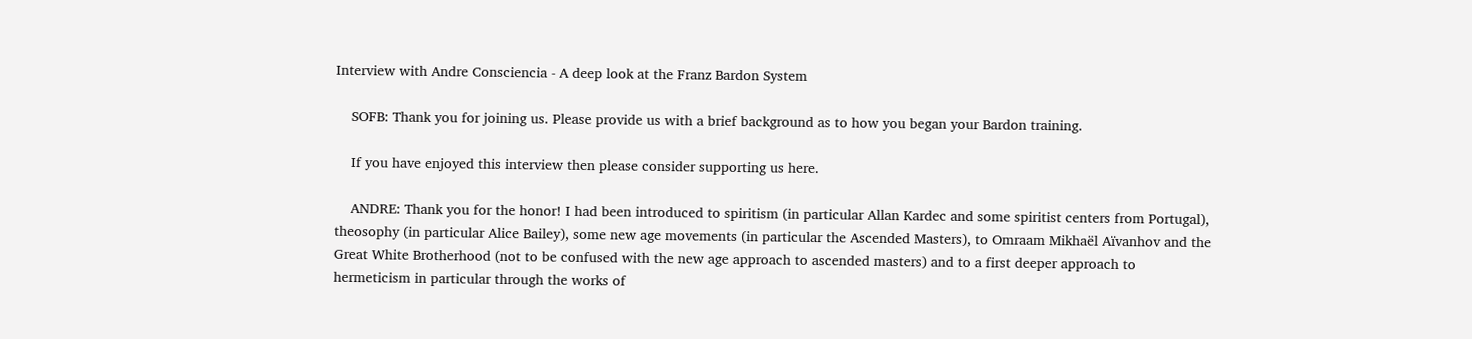Interview with Andre Consciencia - A deep look at the Franz Bardon System

    SOFB: Thank you for joining us. Please provide us with a brief background as to how you began your Bardon training.

    If you have enjoyed this interview then please consider supporting us here.

    ANDRE: Thank you for the honor! I had been introduced to spiritism (in particular Allan Kardec and some spiritist centers from Portugal), theosophy (in particular Alice Bailey), some new age movements (in particular the Ascended Masters), to Omraam Mikhaël Aïvanhov and the Great White Brotherhood (not to be confused with the new age approach to ascended masters) and to a first deeper approach to hermeticism in particular through the works of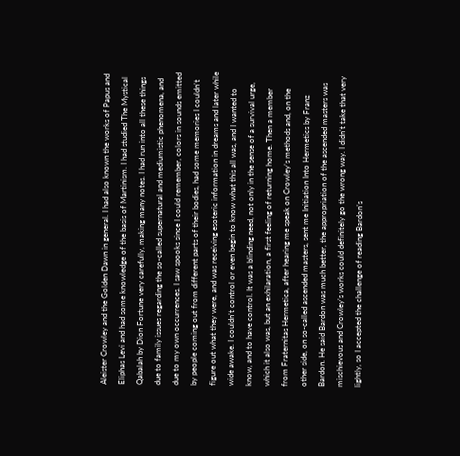Aleister Crowley and the Golden Dawn in general. I had also known the works of Papus and Eliphas Levi and had some knowledge of the basis of Martinism. I had studied The Mystical Qabalah by Dion Fortune very carefully, making many notes. I had run into all these things due to family issues regarding the so-called supernatural and mediumistic phenomena, and due to my own occurrences. I saw spooks since I could remember, colors in sounds emitted by people coming out from different parts of their bodies, had some memories I couldn’t figure out what they were, and was receiving esoteric information in dreams and later while wide awake. I couldn’t control or even begin to know what this all was, and I wanted to know, and to have control. It was a blinding need, not only in the sense of a survival urge, which it also was, but an exhilaration, a first feeling of returning home. Then a member from Fraternitas Hermetica, after hearing me speak on Crowley’s methods and, on the other side, on so-called ascended masters, sent me Initiation Into Hermetics by Franz Bardon. He said Bardon was much better, the appropriation of the ascended masters was mischievous and Crowley’s works could definitely go the wrong way. I didn’t take that very lightly, so I accepted the challenge of reading Bardon’s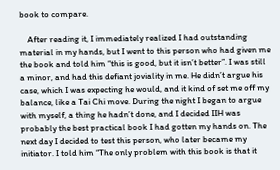book to compare.

    After reading it, I immediately realized I had outstanding material in my hands, but I went to this person who had given me the book and told him “this is good, but it isn’t better”. I was still a minor, and had this defiant joviality in me. He didn’t argue his case, which I was expecting he would, and it kind of set me off my balance, like a Tai Chi move. During the night I began to argue with myself, a thing he hadn’t done, and I decided IIH was probably the best practical book I had gotten my hands on. The next day I decided to test this person, who later became my initiator. I told him “The only problem with this book is that it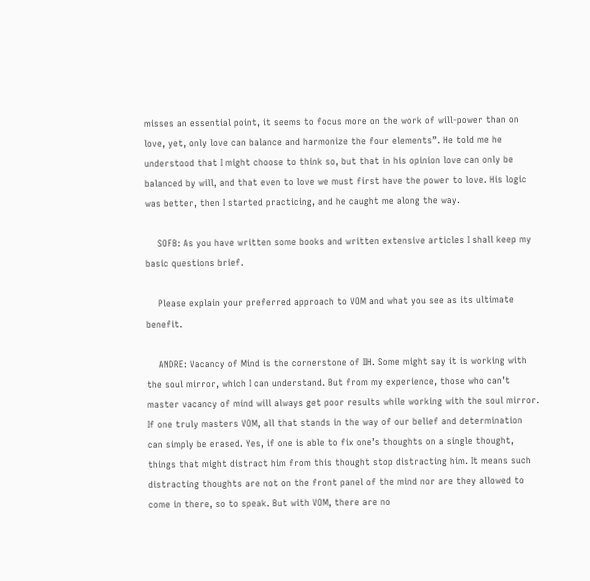misses an essential point, it seems to focus more on the work of will-power than on love, yet, only love can balance and harmonize the four elements”. He told me he understood that I might choose to think so, but that in his opinion love can only be balanced by will, and that even to love we must first have the power to love. His logic was better, then I started practicing, and he caught me along the way.

    SOFB: As you have written some books and written extensive articles I shall keep my basic questions brief.

    Please explain your preferred approach to VOM and what you see as its ultimate benefit.

    ANDRE: Vacancy of Mind is the cornerstone of IIH. Some might say it is working with the soul mirror, which I can understand. But from my experience, those who can’t master vacancy of mind will always get poor results while working with the soul mirror. If one truly masters VOM, all that stands in the way of our belief and determination can simply be erased. Yes, if one is able to fix one’s thoughts on a single thought, things that might distract him from this thought stop distracting him. It means such distracting thoughts are not on the front panel of the mind nor are they allowed to come in there, so to speak. But with VOM, there are no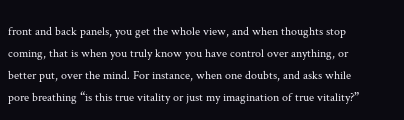front and back panels, you get the whole view, and when thoughts stop coming, that is when you truly know you have control over anything, or better put, over the mind. For instance, when one doubts, and asks while pore breathing “is this true vitality or just my imagination of true vitality?”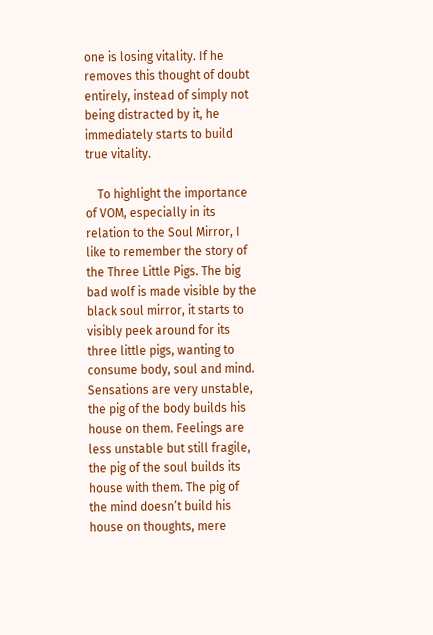one is losing vitality. If he removes this thought of doubt entirely, instead of simply not being distracted by it, he immediately starts to build true vitality.

    To highlight the importance of VOM, especially in its relation to the Soul Mirror, I like to remember the story of the Three Little Pigs. The big bad wolf is made visible by the black soul mirror, it starts to visibly peek around for its three little pigs, wanting to consume body, soul and mind. Sensations are very unstable, the pig of the body builds his house on them. Feelings are less unstable but still fragile, the pig of the soul builds its house with them. The pig of the mind doesn’t build his house on thoughts, mere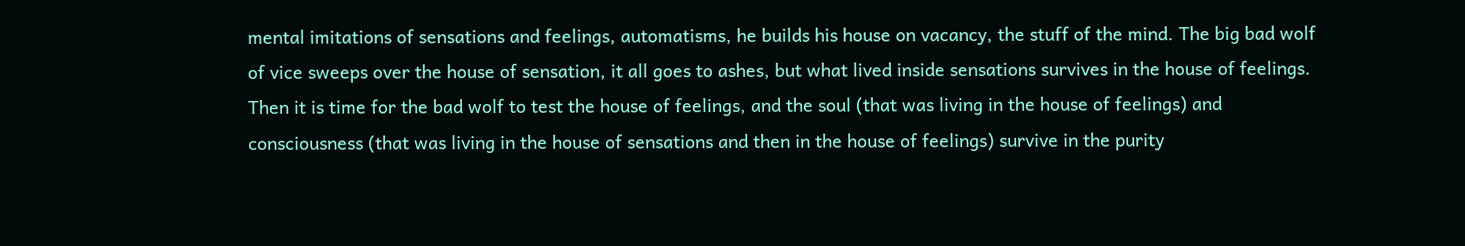mental imitations of sensations and feelings, automatisms, he builds his house on vacancy, the stuff of the mind. The big bad wolf of vice sweeps over the house of sensation, it all goes to ashes, but what lived inside sensations survives in the house of feelings. Then it is time for the bad wolf to test the house of feelings, and the soul (that was living in the house of feelings) and consciousness (that was living in the house of sensations and then in the house of feelings) survive in the purity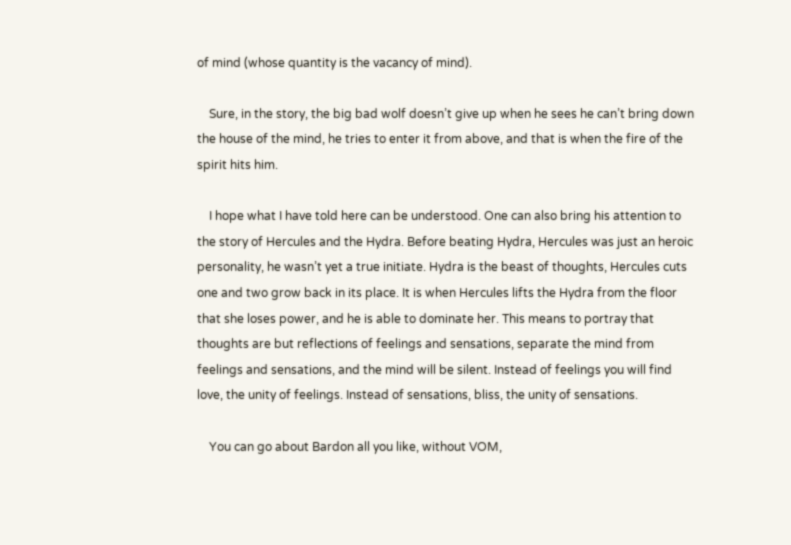of mind (whose quantity is the vacancy of mind).

    Sure, in the story, the big bad wolf doesn’t give up when he sees he can’t bring down the house of the mind, he tries to enter it from above, and that is when the fire of the spirit hits him.

    I hope what I have told here can be understood. One can also bring his attention to the story of Hercules and the Hydra. Before beating Hydra, Hercules was just an heroic personality, he wasn’t yet a true initiate. Hydra is the beast of thoughts, Hercules cuts one and two grow back in its place. It is when Hercules lifts the Hydra from the floor that she loses power, and he is able to dominate her. This means to portray that thoughts are but reflections of feelings and sensations, separate the mind from feelings and sensations, and the mind will be silent. Instead of feelings you will find love, the unity of feelings. Instead of sensations, bliss, the unity of sensations.

    You can go about Bardon all you like, without VOM,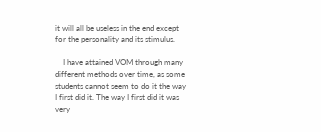it will all be useless in the end except for the personality and its stimulus.

    I have attained VOM through many different methods over time, as some students cannot seem to do it the way I first did it. The way I first did it was very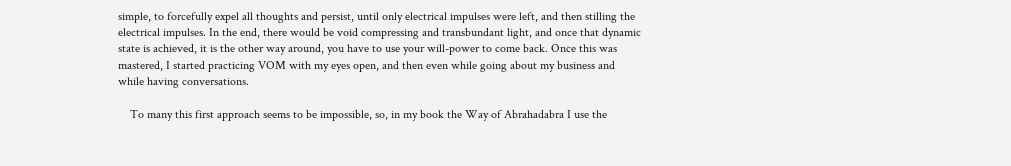simple, to forcefully expel all thoughts and persist, until only electrical impulses were left, and then stilling the electrical impulses. In the end, there would be void compressing and transbundant light, and once that dynamic state is achieved, it is the other way around, you have to use your will-power to come back. Once this was mastered, I started practicing VOM with my eyes open, and then even while going about my business and while having conversations.

    To many this first approach seems to be impossible, so, in my book the Way of Abrahadabra I use the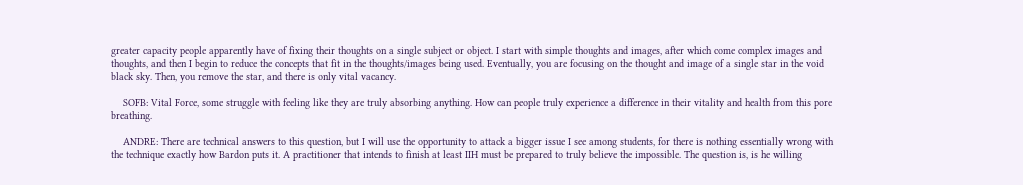greater capacity people apparently have of fixing their thoughts on a single subject or object. I start with simple thoughts and images, after which come complex images and thoughts, and then I begin to reduce the concepts that fit in the thoughts/images being used. Eventually, you are focusing on the thought and image of a single star in the void black sky. Then, you remove the star, and there is only vital vacancy.

    SOFB: Vital Force, some struggle with feeling like they are truly absorbing anything. How can people truly experience a difference in their vitality and health from this pore breathing.

    ANDRE: There are technical answers to this question, but I will use the opportunity to attack a bigger issue I see among students, for there is nothing essentially wrong with the technique exactly how Bardon puts it. A practitioner that intends to finish at least IIH must be prepared to truly believe the impossible. The question is, is he willing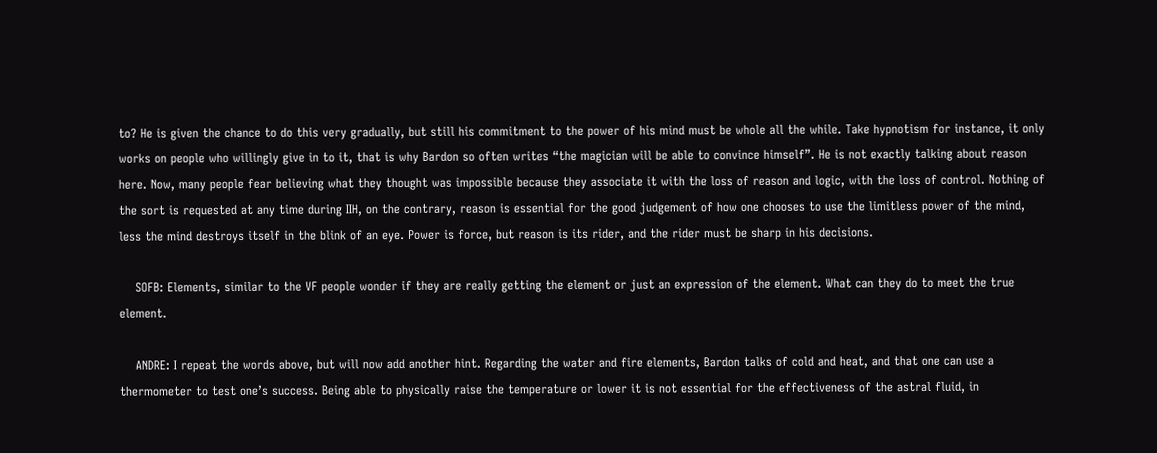to? He is given the chance to do this very gradually, but still his commitment to the power of his mind must be whole all the while. Take hypnotism for instance, it only works on people who willingly give in to it, that is why Bardon so often writes “the magician will be able to convince himself”. He is not exactly talking about reason here. Now, many people fear believing what they thought was impossible because they associate it with the loss of reason and logic, with the loss of control. Nothing of the sort is requested at any time during IIH, on the contrary, reason is essential for the good judgement of how one chooses to use the limitless power of the mind, less the mind destroys itself in the blink of an eye. Power is force, but reason is its rider, and the rider must be sharp in his decisions.

    SOFB: Elements, similar to the VF people wonder if they are really getting the element or just an expression of the element. What can they do to meet the true element.

    ANDRE: I repeat the words above, but will now add another hint. Regarding the water and fire elements, Bardon talks of cold and heat, and that one can use a thermometer to test one’s success. Being able to physically raise the temperature or lower it is not essential for the effectiveness of the astral fluid, in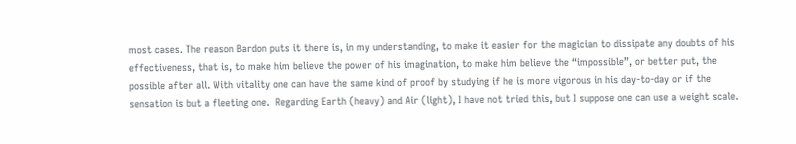most cases. The reason Bardon puts it there is, in my understanding, to make it easier for the magician to dissipate any doubts of his effectiveness, that is, to make him believe the power of his imagination, to make him believe the “impossible”, or better put, the possible after all. With vitality one can have the same kind of proof by studying if he is more vigorous in his day-to-day or if the sensation is but a fleeting one.  Regarding Earth (heavy) and Air (light), I have not tried this, but I suppose one can use a weight scale.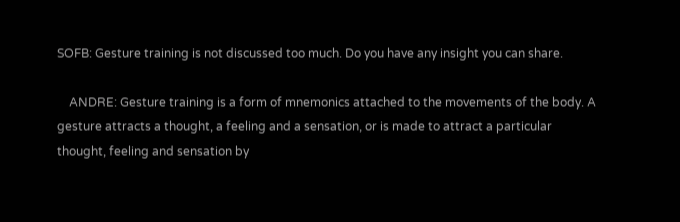SOFB: Gesture training is not discussed too much. Do you have any insight you can share.

    ANDRE: Gesture training is a form of mnemonics attached to the movements of the body. A gesture attracts a thought, a feeling and a sensation, or is made to attract a particular thought, feeling and sensation by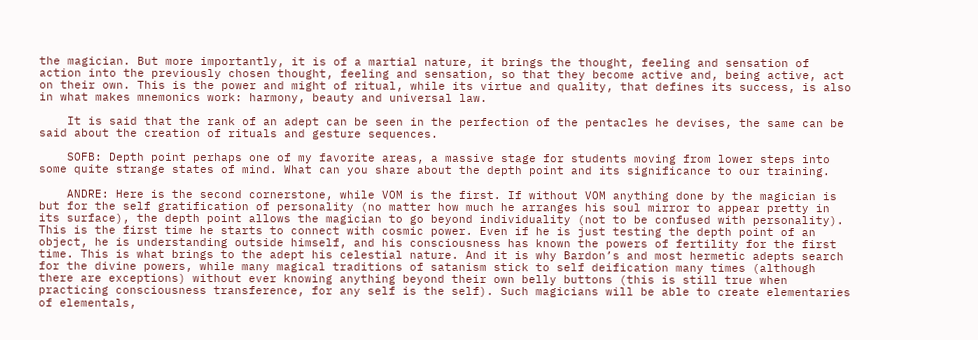the magician. But more importantly, it is of a martial nature, it brings the thought, feeling and sensation of action into the previously chosen thought, feeling and sensation, so that they become active and, being active, act on their own. This is the power and might of ritual, while its virtue and quality, that defines its success, is also in what makes mnemonics work: harmony, beauty and universal law.

    It is said that the rank of an adept can be seen in the perfection of the pentacles he devises, the same can be said about the creation of rituals and gesture sequences.

    SOFB: Depth point perhaps one of my favorite areas, a massive stage for students moving from lower steps into some quite strange states of mind. What can you share about the depth point and its significance to our training.

    ANDRE: Here is the second cornerstone, while VOM is the first. If without VOM anything done by the magician is but for the self gratification of personality (no matter how much he arranges his soul mirror to appear pretty in its surface), the depth point allows the magician to go beyond individuality (not to be confused with personality). This is the first time he starts to connect with cosmic power. Even if he is just testing the depth point of an object, he is understanding outside himself, and his consciousness has known the powers of fertility for the first time. This is what brings to the adept his celestial nature. And it is why Bardon’s and most hermetic adepts search for the divine powers, while many magical traditions of satanism stick to self deification many times (although there are exceptions) without ever knowing anything beyond their own belly buttons (this is still true when practicing consciousness transference, for any self is the self). Such magicians will be able to create elementaries of elementals,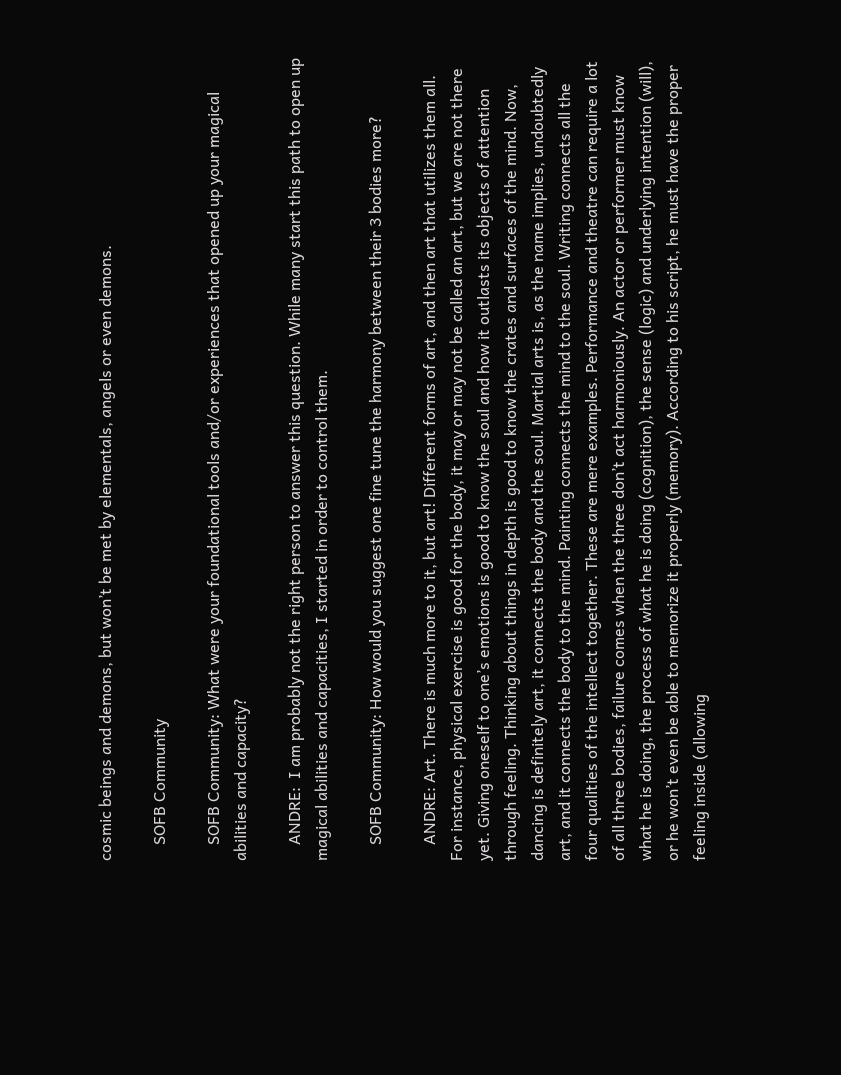cosmic beings and demons, but won’t be met by elementals, angels or even demons.

    SOFB Community

    SOFB Community: What were your foundational tools and/or experiences that opened up your magical abilities and capacity?

    ANDRE:  I am probably not the right person to answer this question. While many start this path to open up magical abilities and capacities, I started in order to control them.

    SOFB Community: How would you suggest one fine tune the harmony between their 3 bodies more?

    ANDRE: Art. There is much more to it, but art! Different forms of art, and then art that utilizes them all. For instance, physical exercise is good for the body, it may or may not be called an art, but we are not there yet. Giving oneself to one’s emotions is good to know the soul and how it outlasts its objects of attention through feeling. Thinking about things in depth is good to know the crates and surfaces of the mind. Now, dancing is definitely art, it connects the body and the soul. Martial arts is, as the name implies, undoubtedly art, and it connects the body to the mind. Painting connects the mind to the soul. Writing connects all the four qualities of the intellect together. These are mere examples. Performance and theatre can require a lot of all three bodies, failure comes when the three don’t act harmoniously. An actor or performer must know what he is doing, the process of what he is doing (cognition), the sense (logic) and underlying intention (will), or he won’t even be able to memorize it properly (memory). According to his script, he must have the proper feeling inside (allowing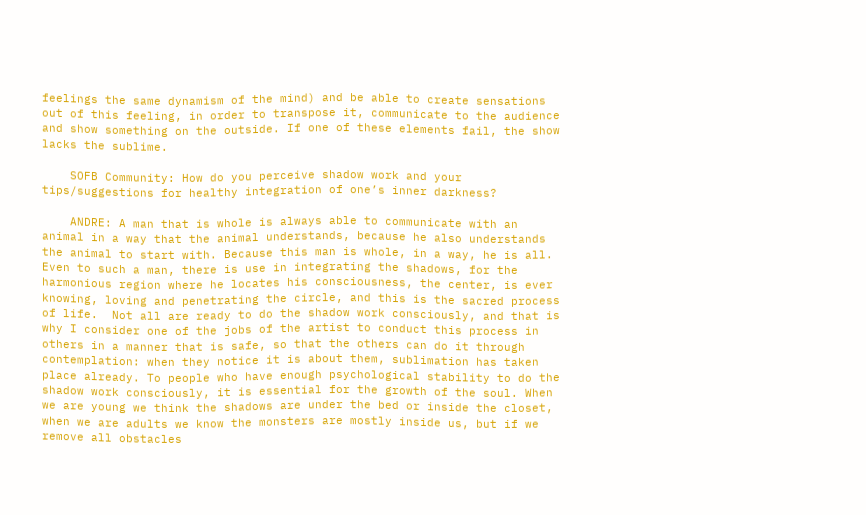feelings the same dynamism of the mind) and be able to create sensations out of this feeling, in order to transpose it, communicate to the audience and show something on the outside. If one of these elements fail, the show lacks the sublime.

    SOFB Community: How do you perceive shadow work and your tips/suggestions for healthy integration of one’s inner darkness?

    ANDRE: A man that is whole is always able to communicate with an animal in a way that the animal understands, because he also understands the animal to start with. Because this man is whole, in a way, he is all. Even to such a man, there is use in integrating the shadows, for the harmonious region where he locates his consciousness, the center, is ever knowing, loving and penetrating the circle, and this is the sacred process of life.  Not all are ready to do the shadow work consciously, and that is why I consider one of the jobs of the artist to conduct this process in others in a manner that is safe, so that the others can do it through contemplation: when they notice it is about them, sublimation has taken place already. To people who have enough psychological stability to do the shadow work consciously, it is essential for the growth of the soul. When we are young we think the shadows are under the bed or inside the closet, when we are adults we know the monsters are mostly inside us, but if we remove all obstacles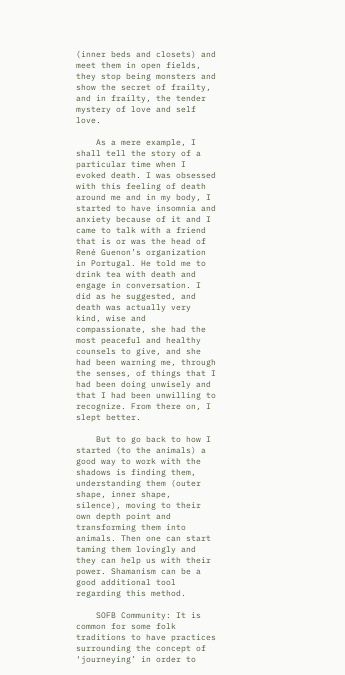(inner beds and closets) and meet them in open fields, they stop being monsters and show the secret of frailty, and in frailty, the tender mystery of love and self love.

    As a mere example, I shall tell the story of a particular time when I evoked death. I was obsessed with this feeling of death around me and in my body, I started to have insomnia and anxiety because of it and I came to talk with a friend that is or was the head of René Guenon’s organization in Portugal. He told me to drink tea with death and engage in conversation. I did as he suggested, and death was actually very kind, wise and compassionate, she had the most peaceful and healthy counsels to give, and she had been warning me, through the senses, of things that I had been doing unwisely and that I had been unwilling to recognize. From there on, I slept better.

    But to go back to how I started (to the animals) a good way to work with the shadows is finding them, understanding them (outer shape, inner shape, silence), moving to their own depth point and transforming them into animals. Then one can start taming them lovingly and they can help us with their power. Shamanism can be a good additional tool regarding this method.

    SOFB Community: It is common for some folk traditions to have practices surrounding the concept of ‘journeying’ in order to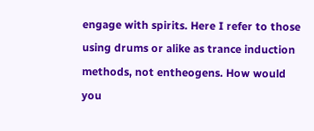engage with spirits. Here I refer to those using drums or alike as trance induction methods, not entheogens. How would you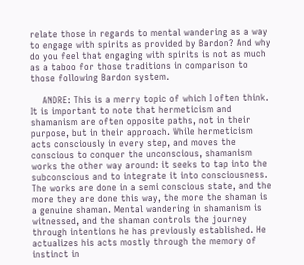relate those in regards to mental wandering as a way to engage with spirits as provided by Bardon? And why do you feel that engaging with spirits is not as much as a taboo for those traditions in comparison to those following Bardon system.

    ANDRE: This is a merry topic of which I often think. It is important to note that hermeticism and shamanism are often opposite paths, not in their purpose, but in their approach. While hermeticism acts consciously in every step, and moves the conscious to conquer the unconscious, shamanism works the other way around: it seeks to tap into the subconscious and to integrate it into consciousness. The works are done in a semi conscious state, and the more they are done this way, the more the shaman is a genuine shaman. Mental wandering in shamanism is witnessed, and the shaman controls the journey through intentions he has previously established. He actualizes his acts mostly through the memory of instinct in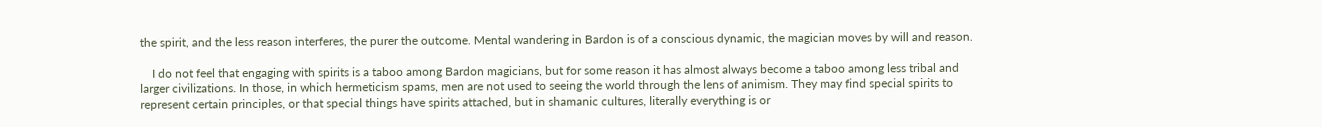the spirit, and the less reason interferes, the purer the outcome. Mental wandering in Bardon is of a conscious dynamic, the magician moves by will and reason.

    I do not feel that engaging with spirits is a taboo among Bardon magicians, but for some reason it has almost always become a taboo among less tribal and larger civilizations. In those, in which hermeticism spams, men are not used to seeing the world through the lens of animism. They may find special spirits to represent certain principles, or that special things have spirits attached, but in shamanic cultures, literally everything is or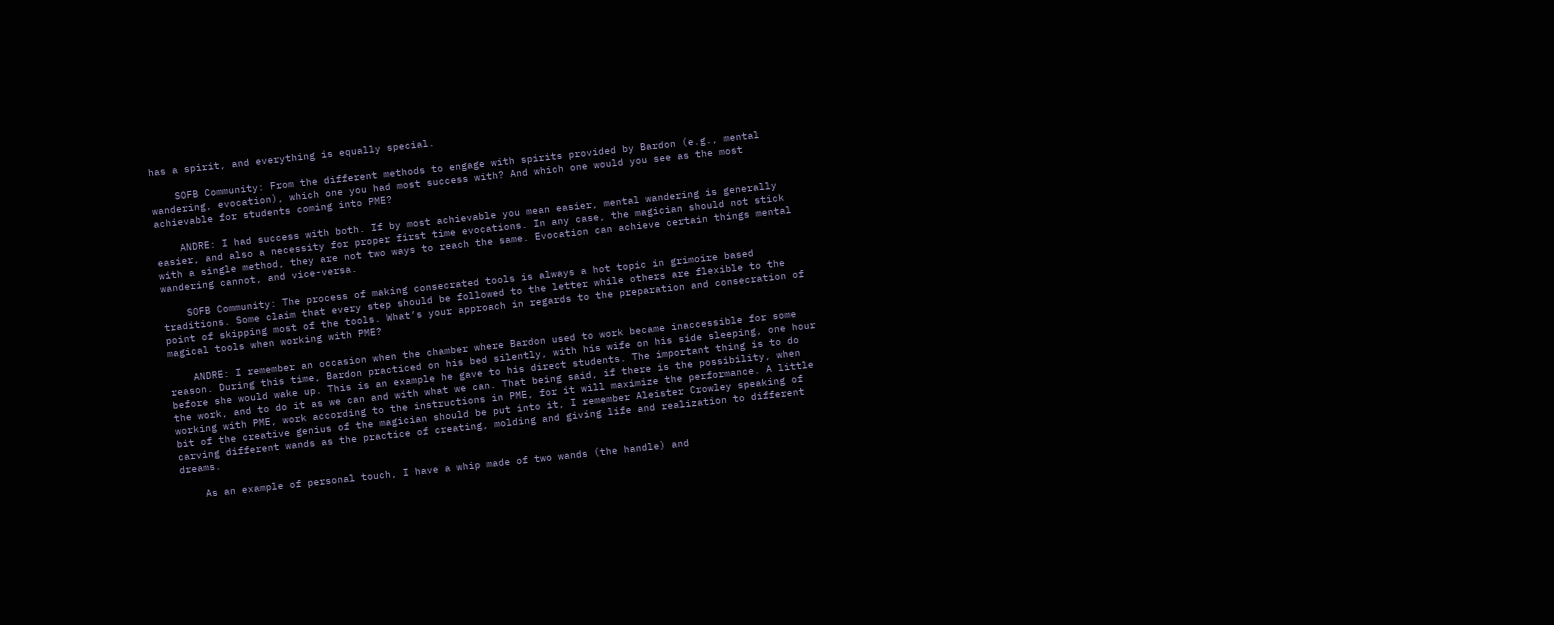has a spirit, and everything is equally special.

    SOFB Community: From the different methods to engage with spirits provided by Bardon (e.g., mental wandering, evocation), which one you had most success with? And which one would you see as the most achievable for students coming into PME?

    ANDRE: I had success with both. If by most achievable you mean easier, mental wandering is generally easier, and also a necessity for proper first time evocations. In any case, the magician should not stick with a single method, they are not two ways to reach the same. Evocation can achieve certain things mental wandering cannot, and vice-versa.

    SOFB Community: The process of making consecrated tools is always a hot topic in grimoire based traditions. Some claim that every step should be followed to the letter while others are flexible to the point of skipping most of the tools. What’s your approach in regards to the preparation and consecration of magical tools when working with PME?

    ANDRE: I remember an occasion when the chamber where Bardon used to work became inaccessible for some reason. During this time, Bardon practiced on his bed silently, with his wife on his side sleeping, one hour before she would wake up. This is an example he gave to his direct students. The important thing is to do the work, and to do it as we can and with what we can. That being said, if there is the possibility, when working with PME, work according to the instructions in PME, for it will maximize the performance. A little bit of the creative genius of the magician should be put into it, I remember Aleister Crowley speaking of carving different wands as the practice of creating, molding and giving life and realization to different dreams.

    As an example of personal touch, I have a whip made of two wands (the handle) and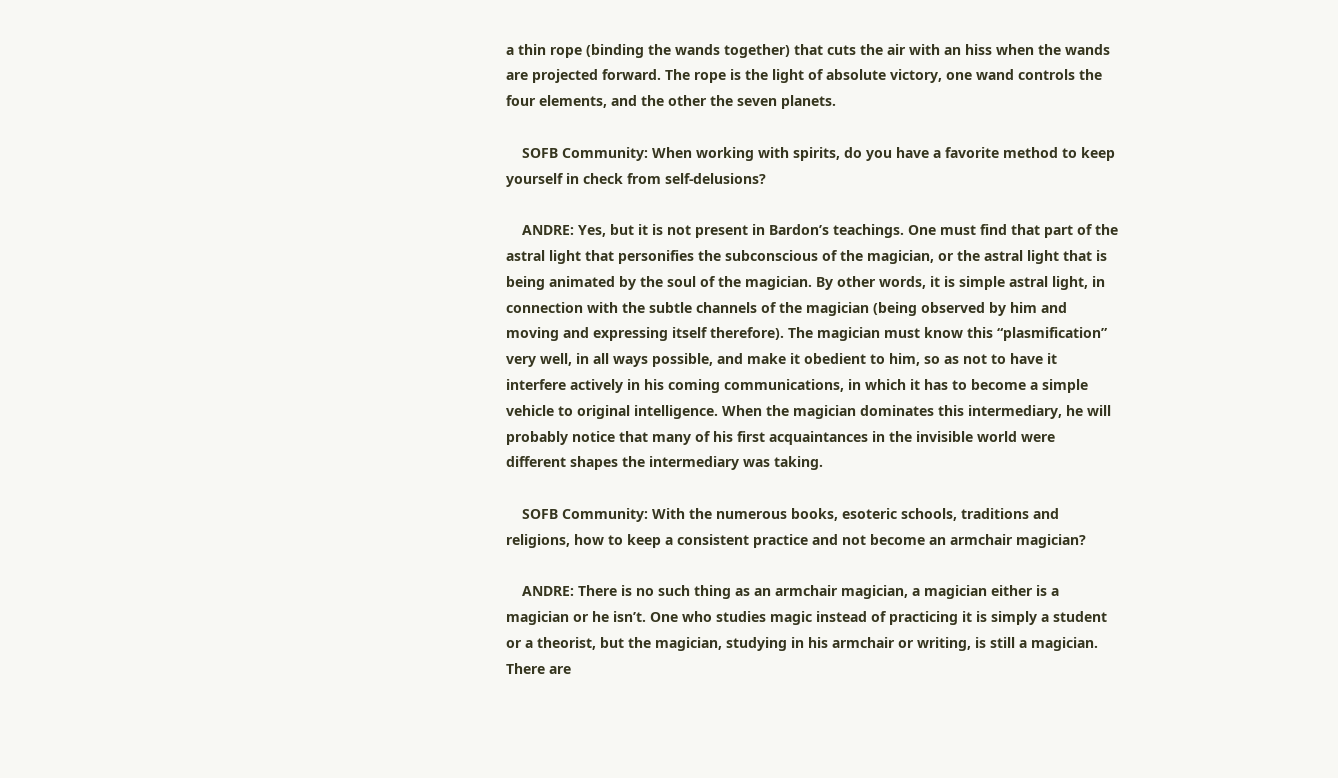a thin rope (binding the wands together) that cuts the air with an hiss when the wands are projected forward. The rope is the light of absolute victory, one wand controls the four elements, and the other the seven planets.

    SOFB Community: When working with spirits, do you have a favorite method to keep yourself in check from self-delusions?

    ANDRE: Yes, but it is not present in Bardon’s teachings. One must find that part of the astral light that personifies the subconscious of the magician, or the astral light that is being animated by the soul of the magician. By other words, it is simple astral light, in connection with the subtle channels of the magician (being observed by him and moving and expressing itself therefore). The magician must know this “plasmification” very well, in all ways possible, and make it obedient to him, so as not to have it interfere actively in his coming communications, in which it has to become a simple vehicle to original intelligence. When the magician dominates this intermediary, he will probably notice that many of his first acquaintances in the invisible world were different shapes the intermediary was taking.

    SOFB Community: With the numerous books, esoteric schools, traditions and religions, how to keep a consistent practice and not become an armchair magician?

    ANDRE: There is no such thing as an armchair magician, a magician either is a magician or he isn’t. One who studies magic instead of practicing it is simply a student or a theorist, but the magician, studying in his armchair or writing, is still a magician. There are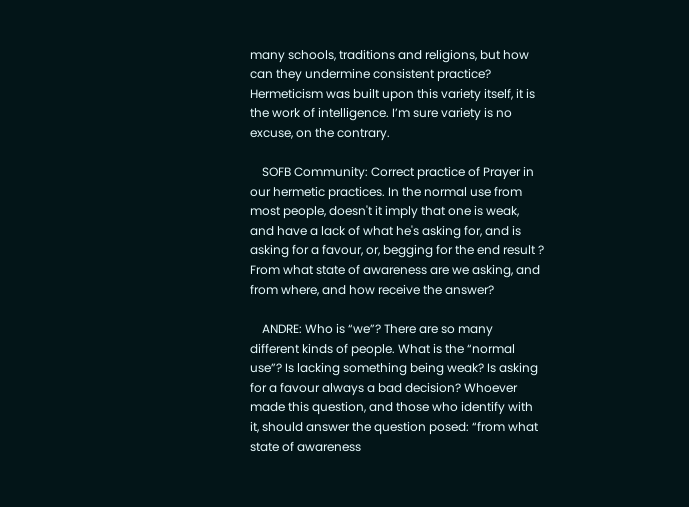many schools, traditions and religions, but how can they undermine consistent practice? Hermeticism was built upon this variety itself, it is the work of intelligence. I’m sure variety is no excuse, on the contrary.

    SOFB Community: Correct practice of Prayer in our hermetic practices. In the normal use from most people, doesn't it imply that one is weak, and have a lack of what he's asking for, and is asking for a favour, or, begging for the end result ? From what state of awareness are we asking, and from where, and how receive the answer?

    ANDRE: Who is “we”? There are so many different kinds of people. What is the “normal use”? Is lacking something being weak? Is asking for a favour always a bad decision? Whoever made this question, and those who identify with it, should answer the question posed: “from what state of awareness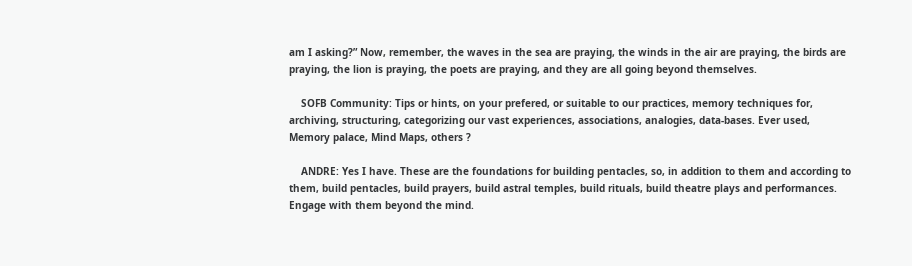am I asking?” Now, remember, the waves in the sea are praying, the winds in the air are praying, the birds are praying, the lion is praying, the poets are praying, and they are all going beyond themselves.

    SOFB Community: Tips or hints, on your prefered, or suitable to our practices, memory techniques for, archiving, structuring, categorizing our vast experiences, associations, analogies, data-bases. Ever used, Memory palace, Mind Maps, others ?

    ANDRE: Yes I have. These are the foundations for building pentacles, so, in addition to them and according to them, build pentacles, build prayers, build astral temples, build rituals, build theatre plays and performances. Engage with them beyond the mind.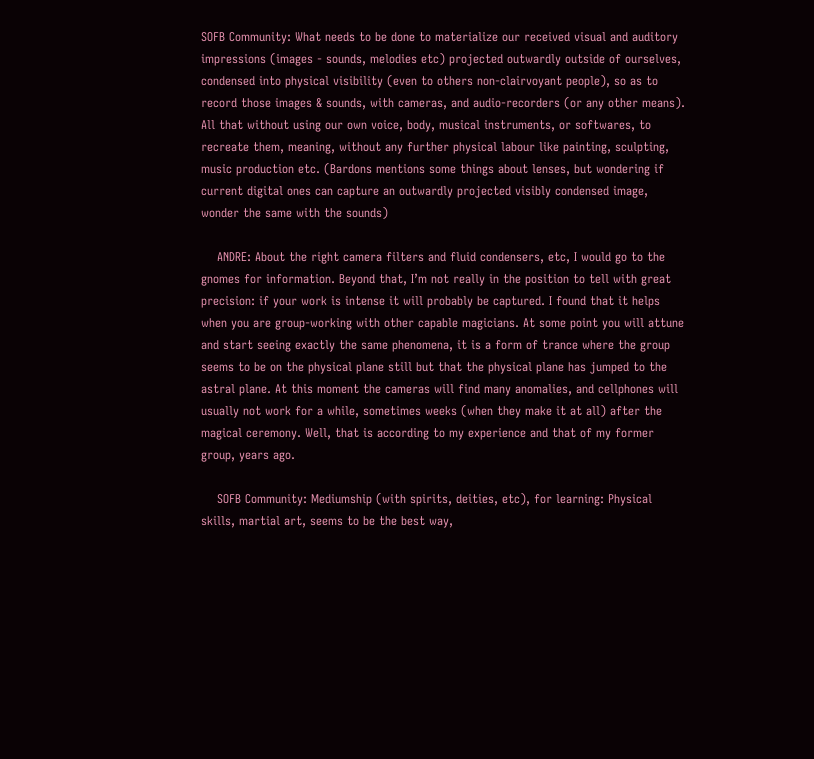SOFB Community: What needs to be done to materialize our received visual and auditory impressions (images - sounds, melodies etc) projected outwardly outside of ourselves, condensed into physical visibility (even to others non-clairvoyant people), so as to record those images & sounds, with cameras, and audio-recorders (or any other means). All that without using our own voice, body, musical instruments, or softwares, to recreate them, meaning, without any further physical labour like painting, sculpting, music production etc. (Bardons mentions some things about lenses, but wondering if current digital ones can capture an outwardly projected visibly condensed image, wonder the same with the sounds)

    ANDRE: About the right camera filters and fluid condensers, etc, I would go to the gnomes for information. Beyond that, I’m not really in the position to tell with great precision: if your work is intense it will probably be captured. I found that it helps when you are group-working with other capable magicians. At some point you will attune and start seeing exactly the same phenomena, it is a form of trance where the group seems to be on the physical plane still but that the physical plane has jumped to the astral plane. At this moment the cameras will find many anomalies, and cellphones will usually not work for a while, sometimes weeks (when they make it at all) after the magical ceremony. Well, that is according to my experience and that of my former group, years ago.

    SOFB Community: Mediumship (with spirits, deities, etc), for learning: Physical skills, martial art, seems to be the best way,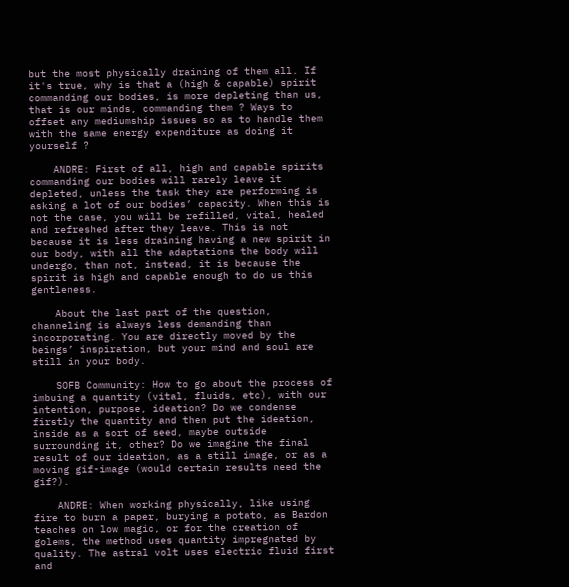but the most physically draining of them all. If it's true, why is that a (high & capable) spirit commanding our bodies, is more depleting than us, that is our minds, commanding them ? Ways to offset any mediumship issues so as to handle them with the same energy expenditure as doing it yourself ?

    ANDRE: First of all, high and capable spirits commanding our bodies will rarely leave it depleted, unless the task they are performing is asking a lot of our bodies’ capacity. When this is not the case, you will be refilled, vital, healed and refreshed after they leave. This is not because it is less draining having a new spirit in our body, with all the adaptations the body will undergo, than not, instead, it is because the spirit is high and capable enough to do us this gentleness.

    About the last part of the question, channeling is always less demanding than incorporating. You are directly moved by the beings’ inspiration, but your mind and soul are still in your body.

    SOFB Community: How to go about the process of imbuing a quantity (vital, fluids, etc), with our intention, purpose, ideation? Do we condense firstly the quantity and then put the ideation, inside as a sort of seed, maybe outside surrounding it, other? Do we imagine the final result of our ideation, as a still image, or as a moving gif-image (would certain results need the gif?).

    ANDRE: When working physically, like using fire to burn a paper, burying a potato, as Bardon teaches on low magic, or for the creation of golems, the method uses quantity impregnated by quality. The astral volt uses electric fluid first and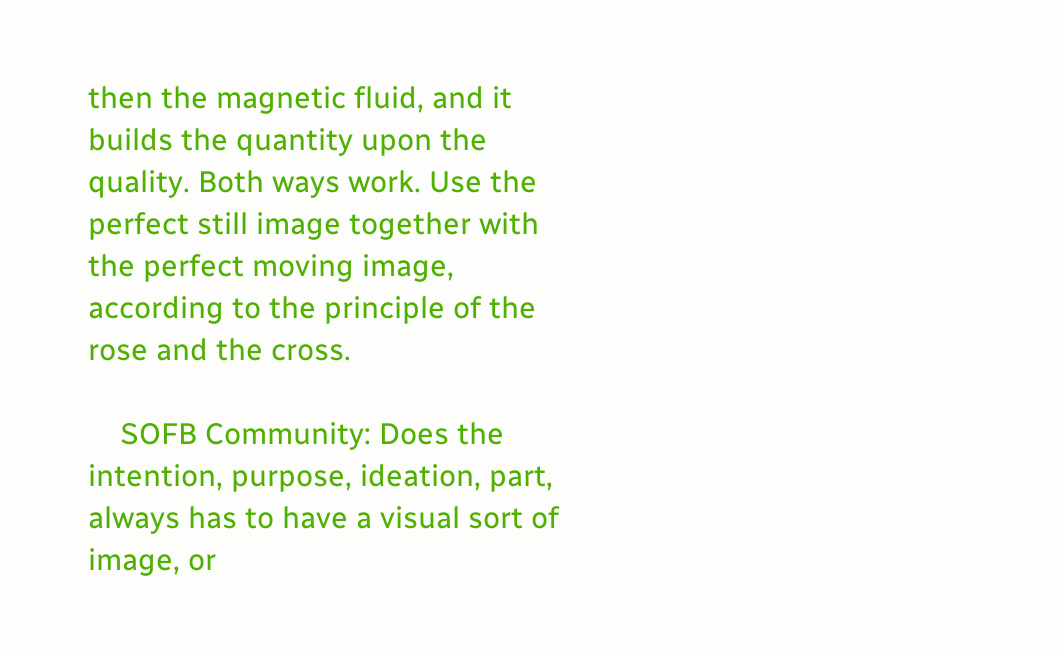then the magnetic fluid, and it builds the quantity upon the quality. Both ways work. Use the perfect still image together with the perfect moving image, according to the principle of the rose and the cross.

    SOFB Community: Does the intention, purpose, ideation, part, always has to have a visual sort of image, or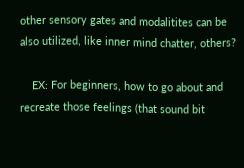other sensory gates and modalitites can be also utilized, like inner mind chatter, others?

    EX: For beginners, how to go about and recreate those feelings (that sound bit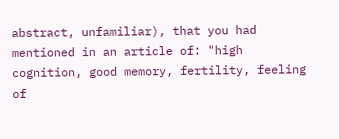abstract, unfamiliar), that you had mentioned in an article of: "high cognition, good memory, fertility, feeling of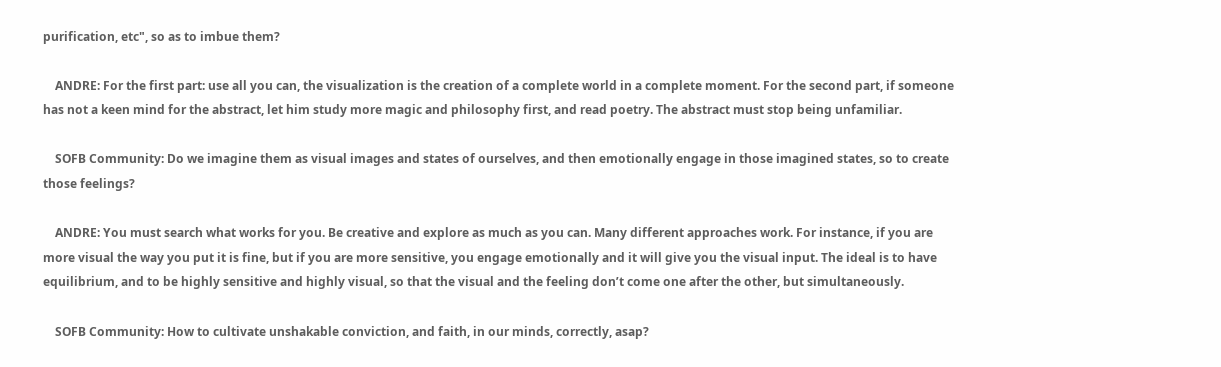purification, etc", so as to imbue them?

    ANDRE: For the first part: use all you can, the visualization is the creation of a complete world in a complete moment. For the second part, if someone has not a keen mind for the abstract, let him study more magic and philosophy first, and read poetry. The abstract must stop being unfamiliar.

    SOFB Community: Do we imagine them as visual images and states of ourselves, and then emotionally engage in those imagined states, so to create those feelings?

    ANDRE: You must search what works for you. Be creative and explore as much as you can. Many different approaches work. For instance, if you are more visual the way you put it is fine, but if you are more sensitive, you engage emotionally and it will give you the visual input. The ideal is to have equilibrium, and to be highly sensitive and highly visual, so that the visual and the feeling don’t come one after the other, but simultaneously.

    SOFB Community: How to cultivate unshakable conviction, and faith, in our minds, correctly, asap?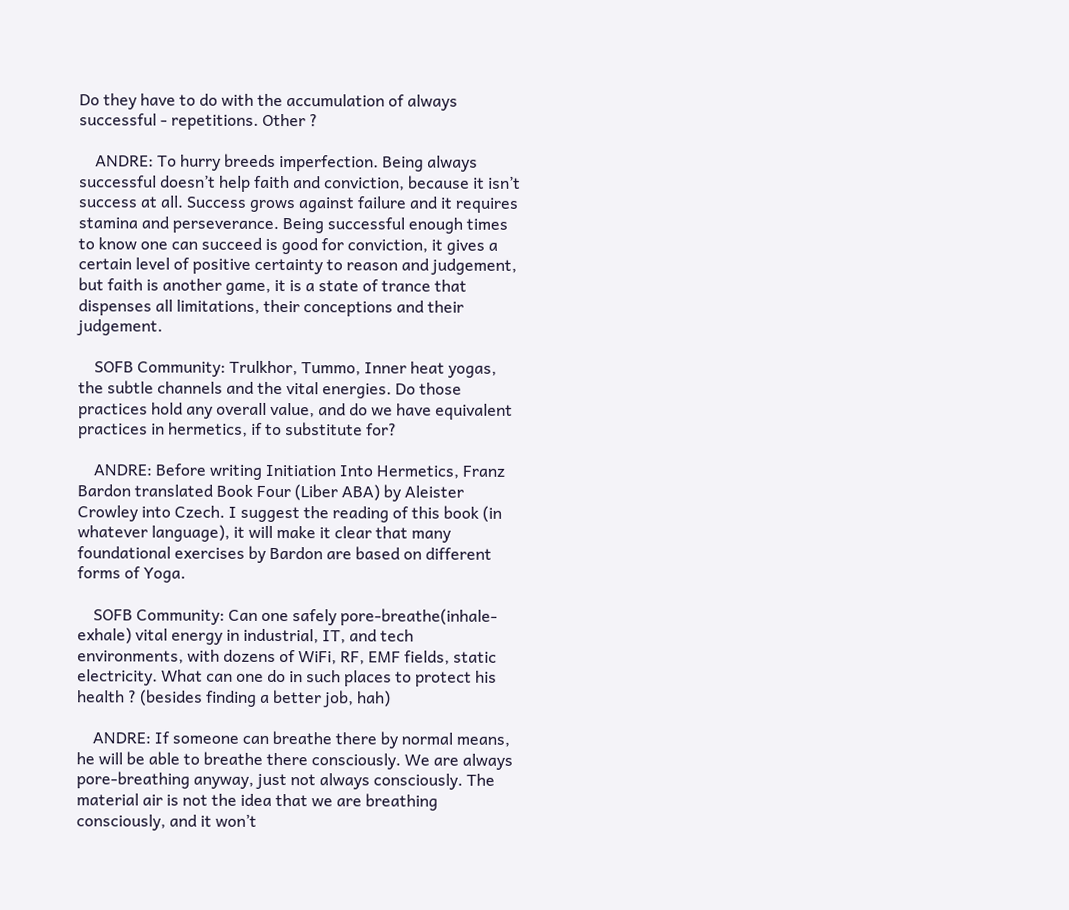Do they have to do with the accumulation of always successful - repetitions. Other ?

    ANDRE: To hurry breeds imperfection. Being always successful doesn’t help faith and conviction, because it isn’t success at all. Success grows against failure and it requires stamina and perseverance. Being successful enough times to know one can succeed is good for conviction, it gives a certain level of positive certainty to reason and judgement, but faith is another game, it is a state of trance that dispenses all limitations, their conceptions and their judgement.

    SOFB Community: Trulkhor, Tummo, Inner heat yogas, the subtle channels and the vital energies. Do those practices hold any overall value, and do we have equivalent practices in hermetics, if to substitute for?

    ANDRE: Before writing Initiation Into Hermetics, Franz Bardon translated Book Four (Liber ABA) by Aleister Crowley into Czech. I suggest the reading of this book (in whatever language), it will make it clear that many foundational exercises by Bardon are based on different forms of Yoga.

    SOFB Community: Can one safely pore-breathe(inhale-exhale) vital energy in industrial, IT, and tech environments, with dozens of WiFi, RF, EMF fields, static electricity. What can one do in such places to protect his health ? (besides finding a better job, hah)

    ANDRE: If someone can breathe there by normal means, he will be able to breathe there consciously. We are always pore-breathing anyway, just not always consciously. The material air is not the idea that we are breathing consciously, and it won’t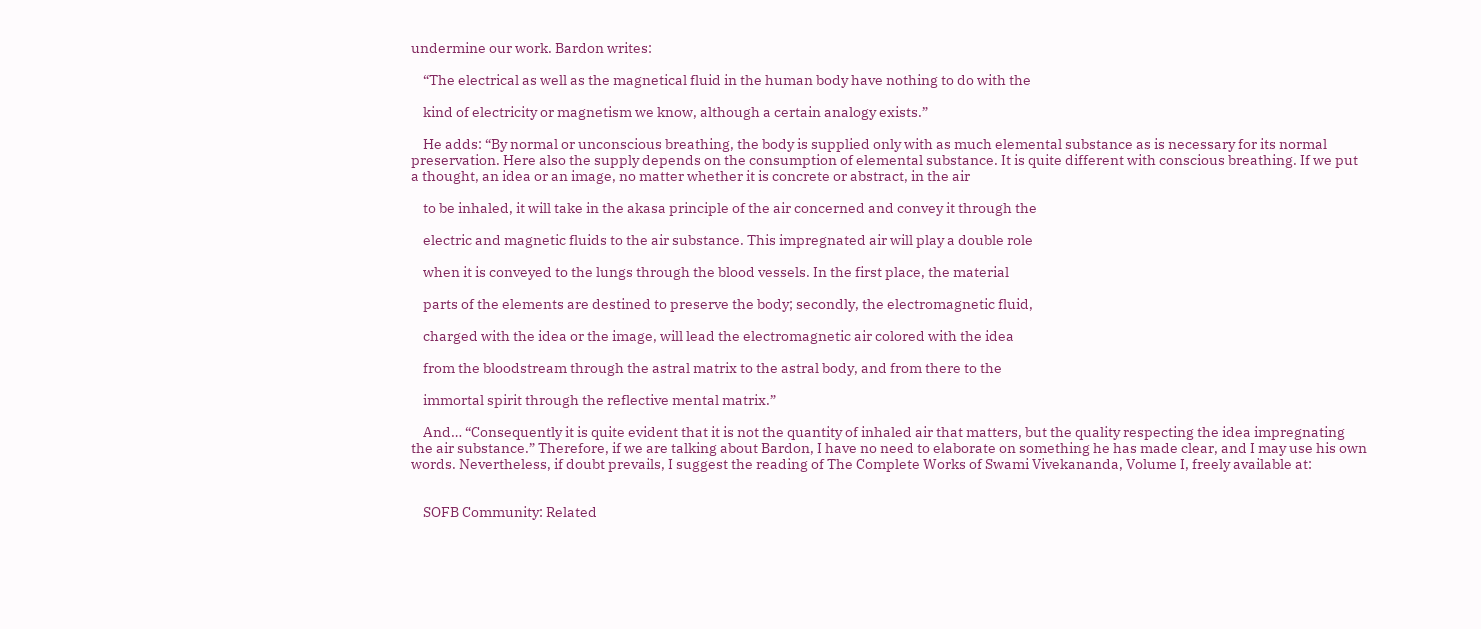undermine our work. Bardon writes:

    “The electrical as well as the magnetical fluid in the human body have nothing to do with the

    kind of electricity or magnetism we know, although a certain analogy exists.”

    He adds: “By normal or unconscious breathing, the body is supplied only with as much elemental substance as is necessary for its normal preservation. Here also the supply depends on the consumption of elemental substance. It is quite different with conscious breathing. If we put a thought, an idea or an image, no matter whether it is concrete or abstract, in the air

    to be inhaled, it will take in the akasa principle of the air concerned and convey it through the

    electric and magnetic fluids to the air substance. This impregnated air will play a double role

    when it is conveyed to the lungs through the blood vessels. In the first place, the material

    parts of the elements are destined to preserve the body; secondly, the electromagnetic fluid,

    charged with the idea or the image, will lead the electromagnetic air colored with the idea

    from the bloodstream through the astral matrix to the astral body, and from there to the

    immortal spirit through the reflective mental matrix.”

    And… “Consequently it is quite evident that it is not the quantity of inhaled air that matters, but the quality respecting the idea impregnating the air substance.” Therefore, if we are talking about Bardon, I have no need to elaborate on something he has made clear, and I may use his own words. Nevertheless, if doubt prevails, I suggest the reading of The Complete Works of Swami Vivekananda, Volume I, freely available at:


    SOFB Community: Related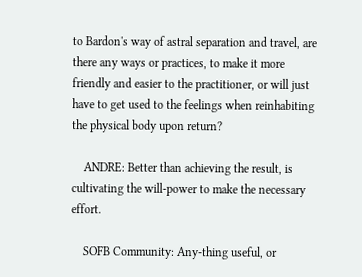to Bardon's way of astral separation and travel, are there any ways or practices, to make it more friendly and easier to the practitioner, or will just have to get used to the feelings when reinhabiting the physical body upon return?

    ANDRE: Better than achieving the result, is cultivating the will-power to make the necessary effort.

    SOFB Community: Any-thing useful, or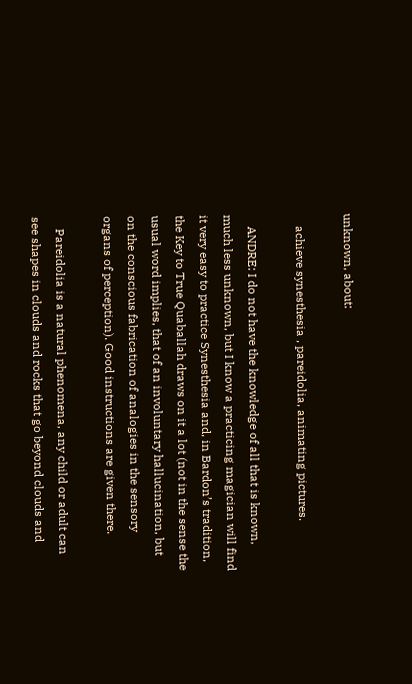unknown, about:

    achieve synesthesia , pareidolia, animating pictures.

    ANDRE: I do not have the knowledge of all that is known, much less unknown, but I know a practicing magician will find it very easy to practice Synesthesia and, in Bardon’s tradition, the Key to True Quaballah draws on it a lot (not in the sense the usual word implies, that of an involuntary hallucination, but on the conscious fabrication of analogies in the sensory organs of perception). Good instructions are given there.

    Pareidolia is a natural phenomena, any child or adult can see shapes in clouds and rocks that go beyond clouds and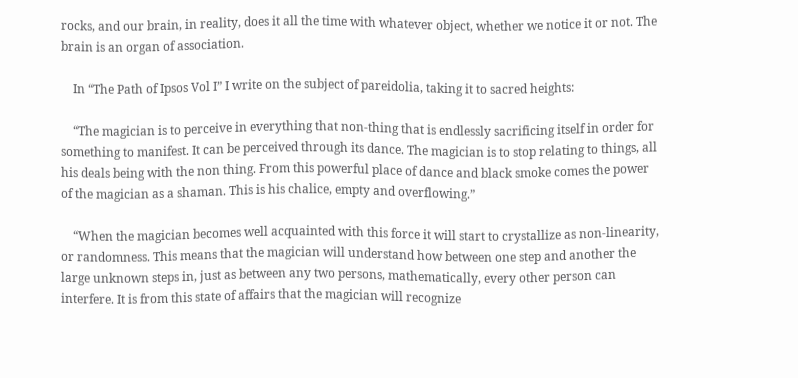rocks, and our brain, in reality, does it all the time with whatever object, whether we notice it or not. The brain is an organ of association.

    In “The Path of Ipsos Vol I” I write on the subject of pareidolia, taking it to sacred heights:

    “The magician is to perceive in everything that non-thing that is endlessly sacrificing itself in order for something to manifest. It can be perceived through its dance. The magician is to stop relating to things, all his deals being with the non thing. From this powerful place of dance and black smoke comes the power of the magician as a shaman. This is his chalice, empty and overflowing.”

    “When the magician becomes well acquainted with this force it will start to crystallize as non-linearity, or randomness. This means that the magician will understand how between one step and another the large unknown steps in, just as between any two persons, mathematically, every other person can interfere. It is from this state of affairs that the magician will recognize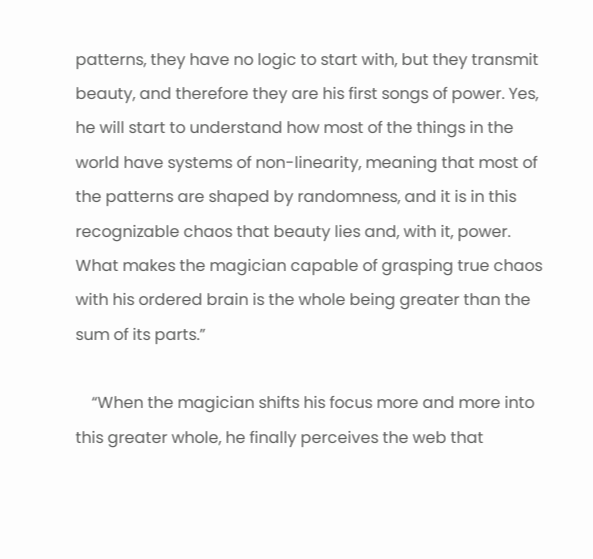patterns, they have no logic to start with, but they transmit beauty, and therefore they are his first songs of power. Yes, he will start to understand how most of the things in the world have systems of non-linearity, meaning that most of the patterns are shaped by randomness, and it is in this recognizable chaos that beauty lies and, with it, power. What makes the magician capable of grasping true chaos with his ordered brain is the whole being greater than the sum of its parts.”

    “When the magician shifts his focus more and more into this greater whole, he finally perceives the web that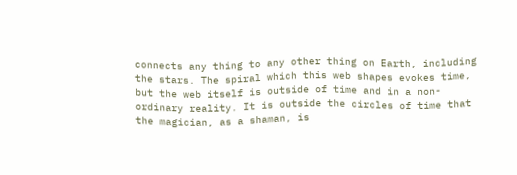connects any thing to any other thing on Earth, including the stars. The spiral which this web shapes evokes time, but the web itself is outside of time and in a non-ordinary reality. It is outside the circles of time that the magician, as a shaman, is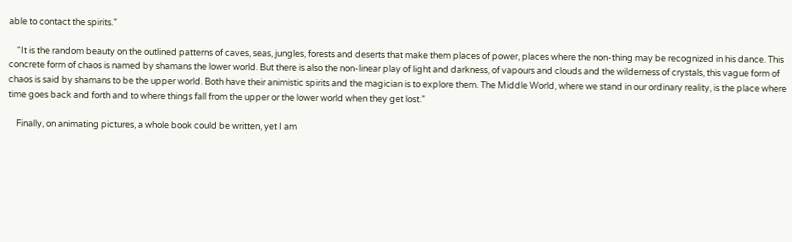able to contact the spirits.”

    “It is the random beauty on the outlined patterns of caves, seas, jungles, forests and deserts that make them places of power, places where the non-thing may be recognized in his dance. This concrete form of chaos is named by shamans the lower world. But there is also the non-linear play of light and darkness, of vapours and clouds and the wilderness of crystals, this vague form of chaos is said by shamans to be the upper world. Both have their animistic spirits and the magician is to explore them. The Middle World, where we stand in our ordinary reality, is the place where time goes back and forth and to where things fall from the upper or the lower world when they get lost.”

    Finally, on animating pictures, a whole book could be written, yet I am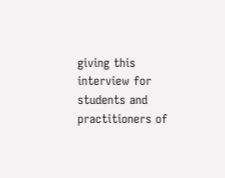giving this interview for students and practitioners of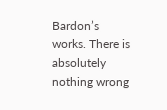Bardon’s works. There is absolutely nothing wrong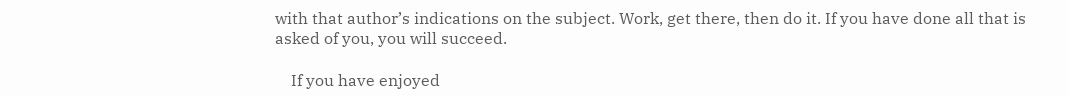with that author’s indications on the subject. Work, get there, then do it. If you have done all that is asked of you, you will succeed.

    If you have enjoyed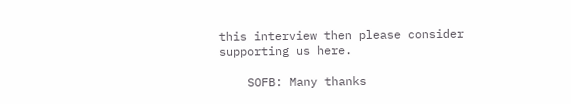this interview then please consider supporting us here.

    SOFB: Many thanks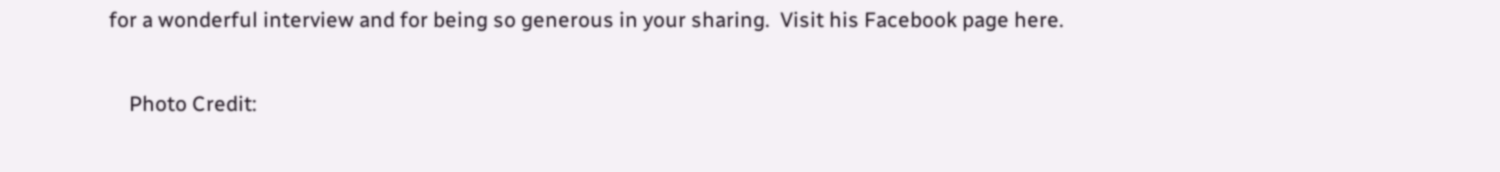for a wonderful interview and for being so generous in your sharing.  Visit his Facebook page here.

    Photo Credit: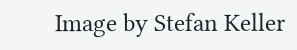Image by Stefan Keller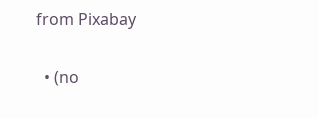from Pixabay


  • (no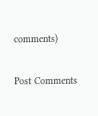comments)

Post Comments